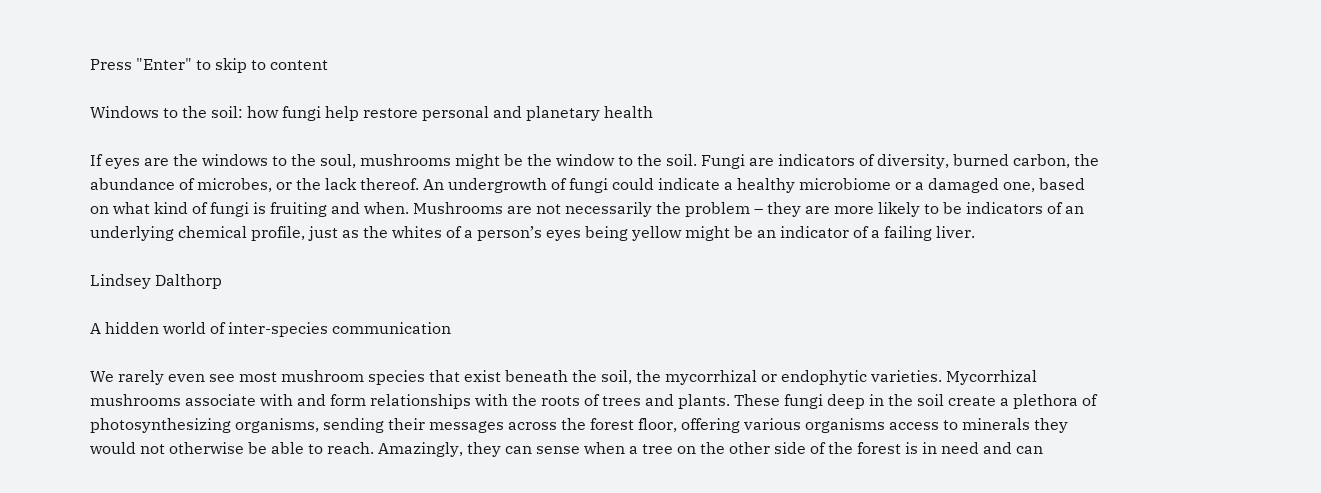Press "Enter" to skip to content

Windows to the soil: how fungi help restore personal and planetary health

If eyes are the windows to the soul, mushrooms might be the window to the soil. Fungi are indicators of diversity, burned carbon, the abundance of microbes, or the lack thereof. An undergrowth of fungi could indicate a healthy microbiome or a damaged one, based on what kind of fungi is fruiting and when. Mushrooms are not necessarily the problem – they are more likely to be indicators of an underlying chemical profile, just as the whites of a person’s eyes being yellow might be an indicator of a failing liver.

Lindsey Dalthorp

A hidden world of inter-species communication

We rarely even see most mushroom species that exist beneath the soil, the mycorrhizal or endophytic varieties. Mycorrhizal mushrooms associate with and form relationships with the roots of trees and plants. These fungi deep in the soil create a plethora of photosynthesizing organisms, sending their messages across the forest floor, offering various organisms access to minerals they would not otherwise be able to reach. Amazingly, they can sense when a tree on the other side of the forest is in need and can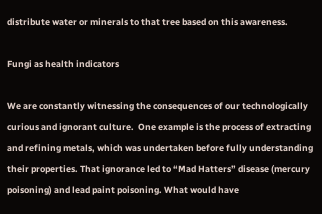distribute water or minerals to that tree based on this awareness.

Fungi as health indicators

We are constantly witnessing the consequences of our technologically curious and ignorant culture.  One example is the process of extracting and refining metals, which was undertaken before fully understanding their properties. That ignorance led to “Mad Hatters” disease (mercury poisoning) and lead paint poisoning. What would have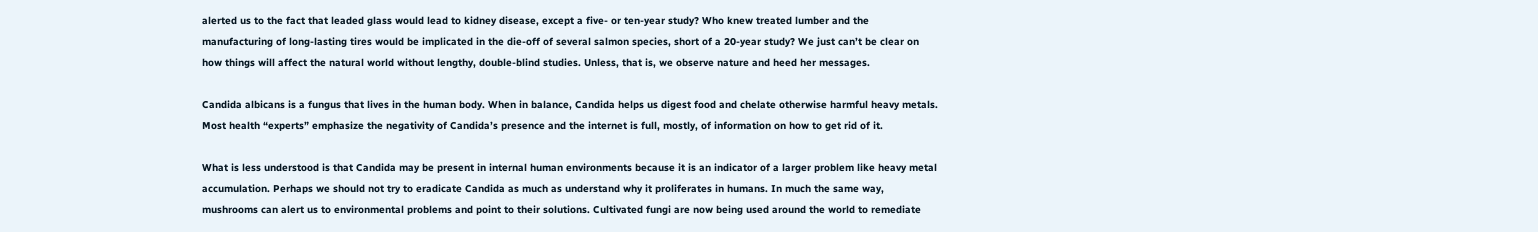alerted us to the fact that leaded glass would lead to kidney disease, except a five- or ten-year study? Who knew treated lumber and the manufacturing of long-lasting tires would be implicated in the die-off of several salmon species, short of a 20-year study? We just can’t be clear on how things will affect the natural world without lengthy, double-blind studies. Unless, that is, we observe nature and heed her messages.

Candida albicans is a fungus that lives in the human body. When in balance, Candida helps us digest food and chelate otherwise harmful heavy metals. Most health “experts” emphasize the negativity of Candida’s presence and the internet is full, mostly, of information on how to get rid of it.

What is less understood is that Candida may be present in internal human environments because it is an indicator of a larger problem like heavy metal accumulation. Perhaps we should not try to eradicate Candida as much as understand why it proliferates in humans. In much the same way, mushrooms can alert us to environmental problems and point to their solutions. Cultivated fungi are now being used around the world to remediate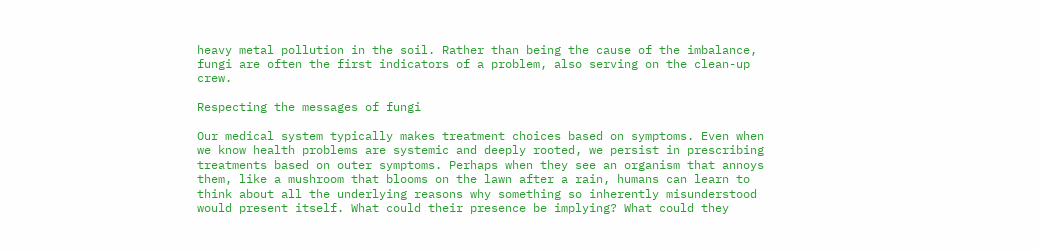heavy metal pollution in the soil. Rather than being the cause of the imbalance, fungi are often the first indicators of a problem, also serving on the clean-up crew.

Respecting the messages of fungi

Our medical system typically makes treatment choices based on symptoms. Even when we know health problems are systemic and deeply rooted, we persist in prescribing treatments based on outer symptoms. Perhaps when they see an organism that annoys them, like a mushroom that blooms on the lawn after a rain, humans can learn to think about all the underlying reasons why something so inherently misunderstood would present itself. What could their presence be implying? What could they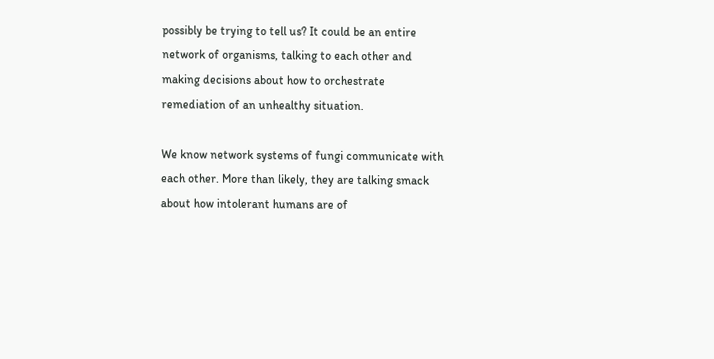possibly be trying to tell us? It could be an entire network of organisms, talking to each other and making decisions about how to orchestrate remediation of an unhealthy situation.

We know network systems of fungi communicate with each other. More than likely, they are talking smack about how intolerant humans are of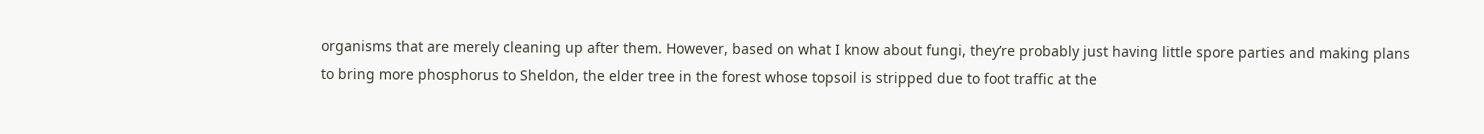organisms that are merely cleaning up after them. However, based on what I know about fungi, they’re probably just having little spore parties and making plans to bring more phosphorus to Sheldon, the elder tree in the forest whose topsoil is stripped due to foot traffic at the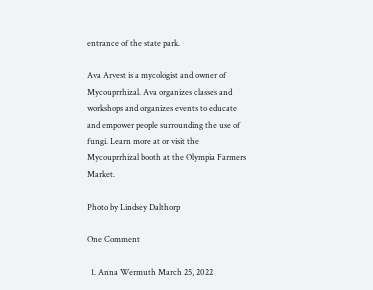entrance of the state park.

Ava Arvest is a mycologist and owner of Mycouprrhizal. Ava organizes classes and workshops and organizes events to educate and empower people surrounding the use of fungi. Learn more at or visit the Mycouprrhizal booth at the Olympia Farmers Market.

Photo by Lindsey Dalthorp

One Comment

  1. Anna Wermuth March 25, 2022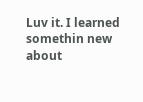Luv it. I learned somethin new about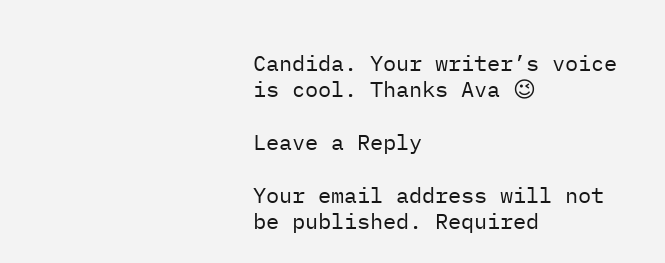Candida. Your writer’s voice is cool. Thanks Ava 😉

Leave a Reply

Your email address will not be published. Required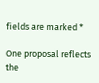fields are marked *

One proposal reflects the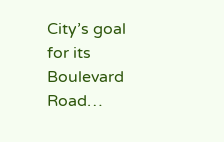City’s goal for its Boulevard Road…